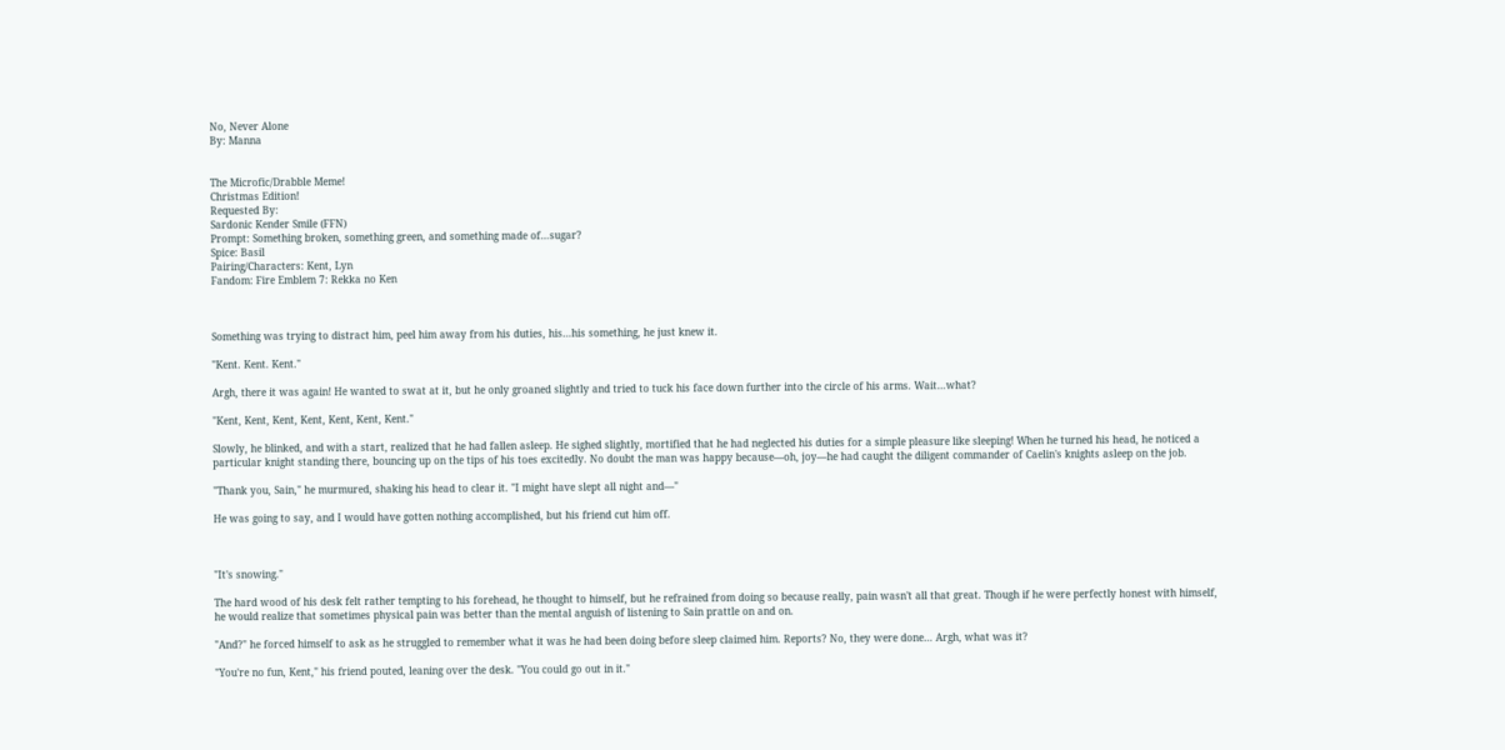No, Never Alone
By: Manna


The Microfic/Drabble Meme!
Christmas Edition!
Requested By:
Sardonic Kender Smile (FFN)
Prompt: Something broken, something green, and something made of…sugar?
Spice: Basil
Pairing/Characters: Kent, Lyn
Fandom: Fire Emblem 7: Rekka no Ken



Something was trying to distract him, peel him away from his duties, his…his something, he just knew it.

"Kent. Kent. Kent."

Argh, there it was again! He wanted to swat at it, but he only groaned slightly and tried to tuck his face down further into the circle of his arms. Wait…what?

"Kent, Kent, Kent, Kent, Kent, Kent, Kent."

Slowly, he blinked, and with a start, realized that he had fallen asleep. He sighed slightly, mortified that he had neglected his duties for a simple pleasure like sleeping! When he turned his head, he noticed a particular knight standing there, bouncing up on the tips of his toes excitedly. No doubt the man was happy because—oh, joy—he had caught the diligent commander of Caelin's knights asleep on the job.

"Thank you, Sain," he murmured, shaking his head to clear it. "I might have slept all night and—"

He was going to say, and I would have gotten nothing accomplished, but his friend cut him off.



"It's snowing."

The hard wood of his desk felt rather tempting to his forehead, he thought to himself, but he refrained from doing so because really, pain wasn't all that great. Though if he were perfectly honest with himself, he would realize that sometimes physical pain was better than the mental anguish of listening to Sain prattle on and on.

"And?" he forced himself to ask as he struggled to remember what it was he had been doing before sleep claimed him. Reports? No, they were done… Argh, what was it?

"You're no fun, Kent," his friend pouted, leaning over the desk. "You could go out in it."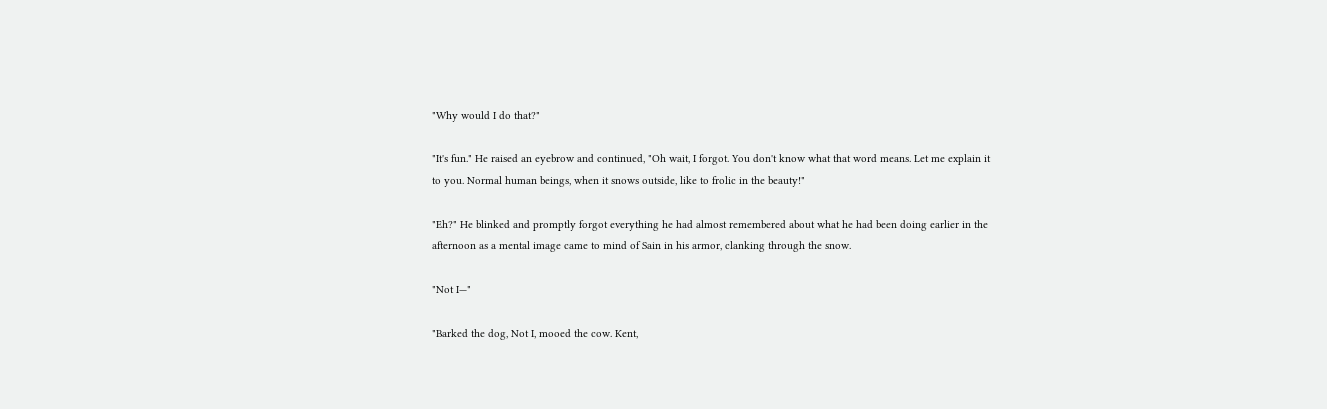"Why would I do that?"

"It's fun." He raised an eyebrow and continued, "Oh wait, I forgot. You don't know what that word means. Let me explain it to you. Normal human beings, when it snows outside, like to frolic in the beauty!"

"Eh?" He blinked and promptly forgot everything he had almost remembered about what he had been doing earlier in the afternoon as a mental image came to mind of Sain in his armor, clanking through the snow.

"Not I—"

"Barked the dog, Not I, mooed the cow. Kent,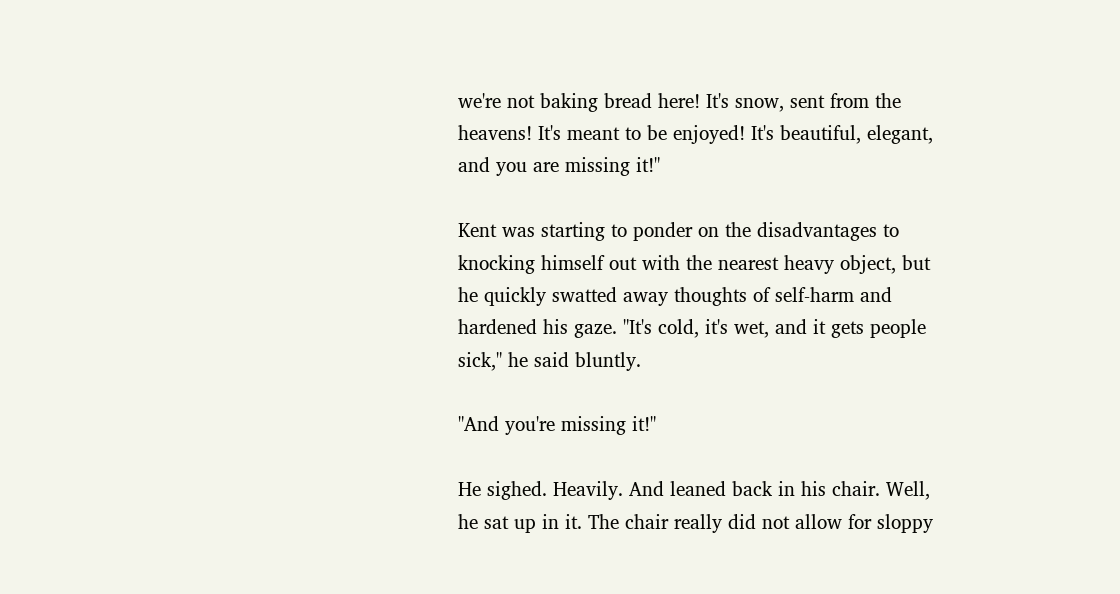we're not baking bread here! It's snow, sent from the heavens! It's meant to be enjoyed! It's beautiful, elegant, and you are missing it!"

Kent was starting to ponder on the disadvantages to knocking himself out with the nearest heavy object, but he quickly swatted away thoughts of self-harm and hardened his gaze. "It's cold, it's wet, and it gets people sick," he said bluntly.

"And you're missing it!"

He sighed. Heavily. And leaned back in his chair. Well, he sat up in it. The chair really did not allow for sloppy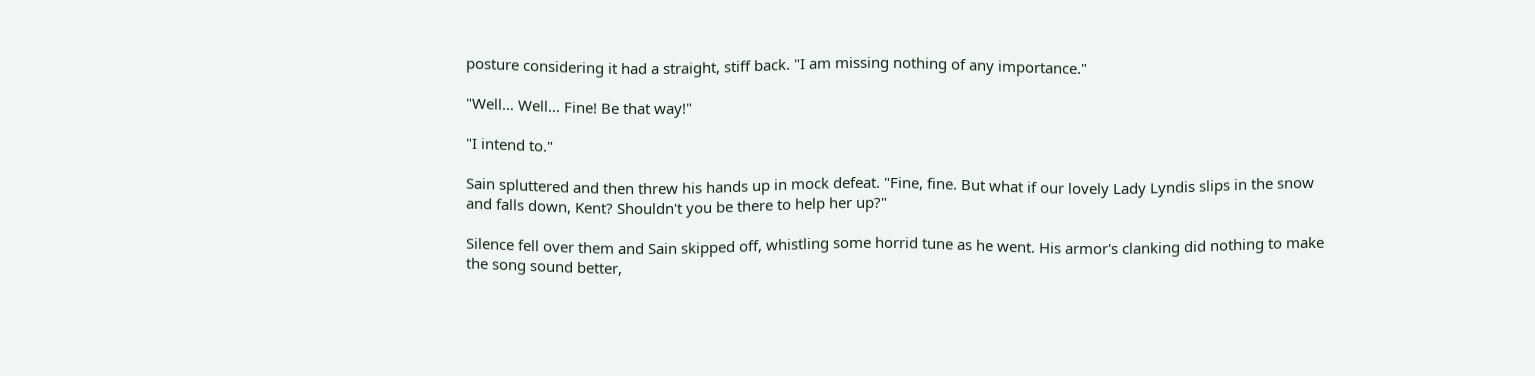posture considering it had a straight, stiff back. "I am missing nothing of any importance."

"Well… Well… Fine! Be that way!"

"I intend to."

Sain spluttered and then threw his hands up in mock defeat. "Fine, fine. But what if our lovely Lady Lyndis slips in the snow and falls down, Kent? Shouldn't you be there to help her up?"

Silence fell over them and Sain skipped off, whistling some horrid tune as he went. His armor's clanking did nothing to make the song sound better,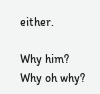either.

Why him? Why oh why?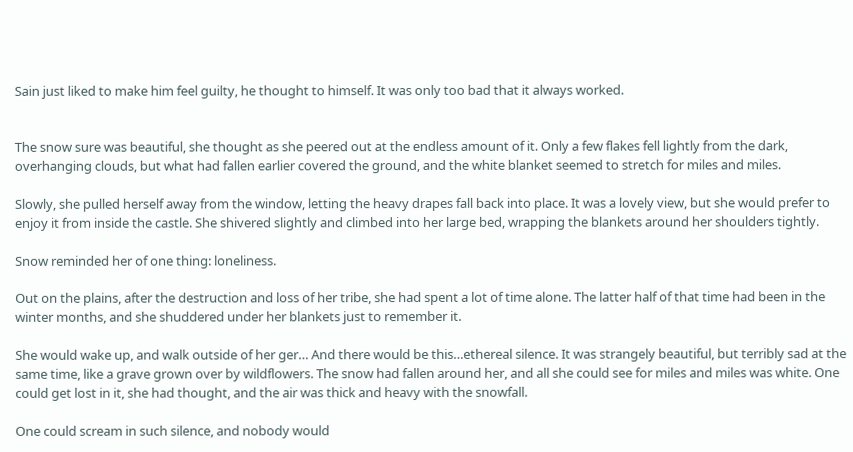Sain just liked to make him feel guilty, he thought to himself. It was only too bad that it always worked.


The snow sure was beautiful, she thought as she peered out at the endless amount of it. Only a few flakes fell lightly from the dark, overhanging clouds, but what had fallen earlier covered the ground, and the white blanket seemed to stretch for miles and miles.

Slowly, she pulled herself away from the window, letting the heavy drapes fall back into place. It was a lovely view, but she would prefer to enjoy it from inside the castle. She shivered slightly and climbed into her large bed, wrapping the blankets around her shoulders tightly.

Snow reminded her of one thing: loneliness.

Out on the plains, after the destruction and loss of her tribe, she had spent a lot of time alone. The latter half of that time had been in the winter months, and she shuddered under her blankets just to remember it.

She would wake up, and walk outside of her ger… And there would be this…ethereal silence. It was strangely beautiful, but terribly sad at the same time, like a grave grown over by wildflowers. The snow had fallen around her, and all she could see for miles and miles was white. One could get lost in it, she had thought, and the air was thick and heavy with the snowfall.

One could scream in such silence, and nobody would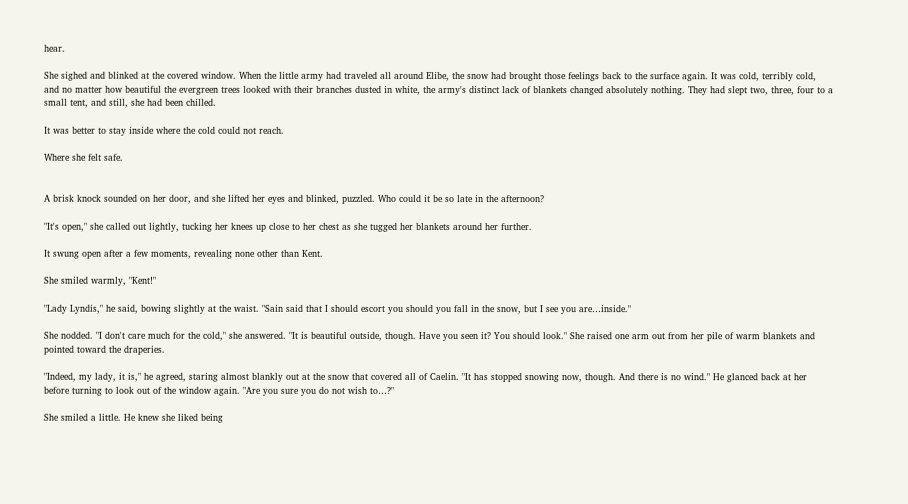hear.

She sighed and blinked at the covered window. When the little army had traveled all around Elibe, the snow had brought those feelings back to the surface again. It was cold, terribly cold, and no matter how beautiful the evergreen trees looked with their branches dusted in white, the army's distinct lack of blankets changed absolutely nothing. They had slept two, three, four to a small tent, and still, she had been chilled.

It was better to stay inside where the cold could not reach.

Where she felt safe.


A brisk knock sounded on her door, and she lifted her eyes and blinked, puzzled. Who could it be so late in the afternoon?

"It's open," she called out lightly, tucking her knees up close to her chest as she tugged her blankets around her further.

It swung open after a few moments, revealing none other than Kent.

She smiled warmly, "Kent!"

"Lady Lyndis," he said, bowing slightly at the waist. "Sain said that I should escort you should you fall in the snow, but I see you are…inside."

She nodded. "I don't care much for the cold," she answered. "It is beautiful outside, though. Have you seen it? You should look." She raised one arm out from her pile of warm blankets and pointed toward the draperies.

"Indeed, my lady, it is," he agreed, staring almost blankly out at the snow that covered all of Caelin. "It has stopped snowing now, though. And there is no wind." He glanced back at her before turning to look out of the window again. "Are you sure you do not wish to…?"

She smiled a little. He knew she liked being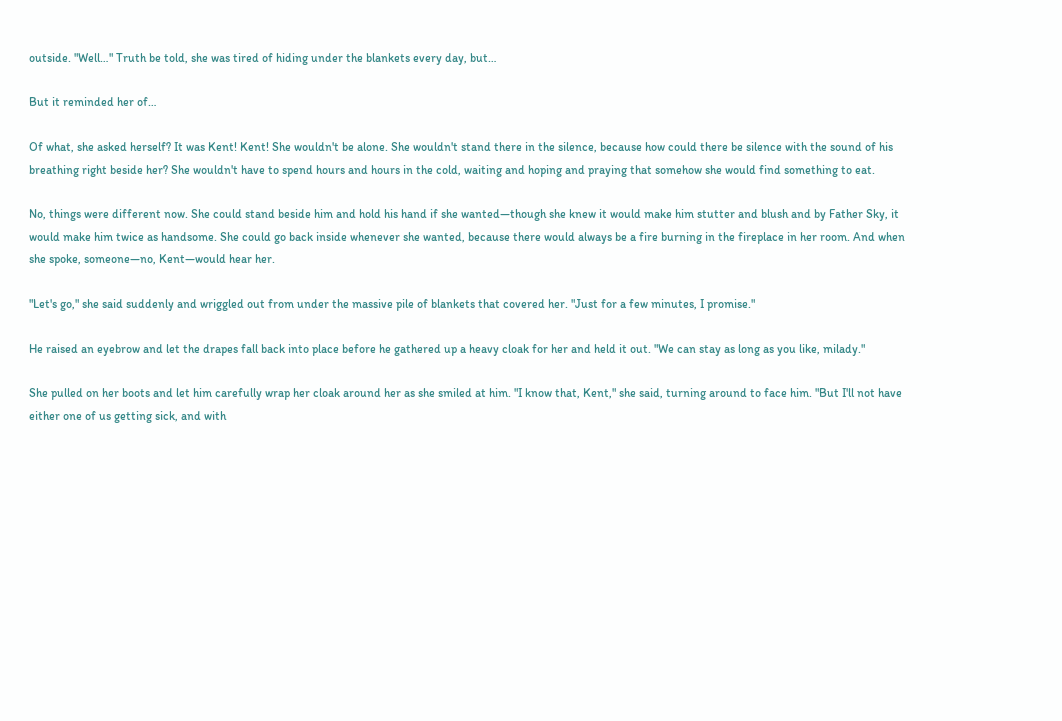outside. "Well…" Truth be told, she was tired of hiding under the blankets every day, but…

But it reminded her of…

Of what, she asked herself? It was Kent! Kent! She wouldn't be alone. She wouldn't stand there in the silence, because how could there be silence with the sound of his breathing right beside her? She wouldn't have to spend hours and hours in the cold, waiting and hoping and praying that somehow she would find something to eat.

No, things were different now. She could stand beside him and hold his hand if she wanted—though she knew it would make him stutter and blush and by Father Sky, it would make him twice as handsome. She could go back inside whenever she wanted, because there would always be a fire burning in the fireplace in her room. And when she spoke, someone—no, Kent—would hear her.

"Let's go," she said suddenly and wriggled out from under the massive pile of blankets that covered her. "Just for a few minutes, I promise."

He raised an eyebrow and let the drapes fall back into place before he gathered up a heavy cloak for her and held it out. "We can stay as long as you like, milady."

She pulled on her boots and let him carefully wrap her cloak around her as she smiled at him. "I know that, Kent," she said, turning around to face him. "But I'll not have either one of us getting sick, and with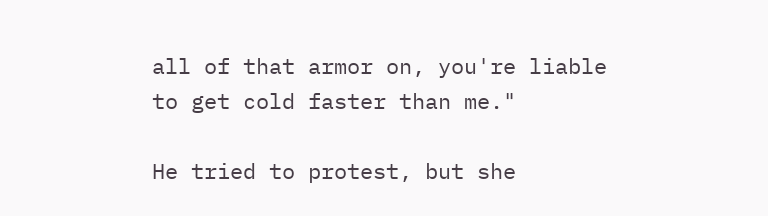all of that armor on, you're liable to get cold faster than me."

He tried to protest, but she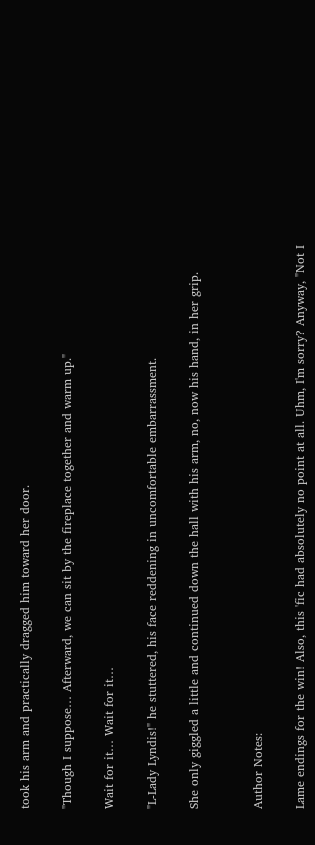took his arm and practically dragged him toward her door.

"Though I suppose… Afterward, we can sit by the fireplace together and warm up."

Wait for it… Wait for it…

"L-Lady Lyndis!" he stuttered, his face reddening in uncomfortable embarrassment.

She only giggled a little and continued down the hall with his arm, no, now his hand, in her grip.


Author Notes:

Lame endings for the win! Also, this 'fic had absolutely no point at all. Uhm, I'm sorry? Anyway, "Not I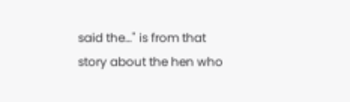said the…" is from that story about the hen who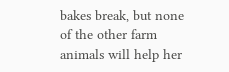bakes break, but none of the other farm animals will help her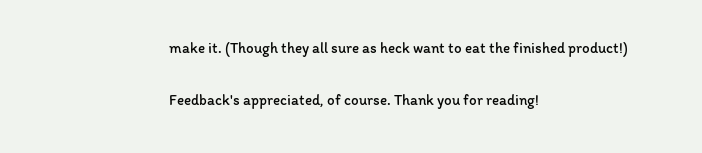make it. (Though they all sure as heck want to eat the finished product!)

Feedback's appreciated, of course. Thank you for reading!